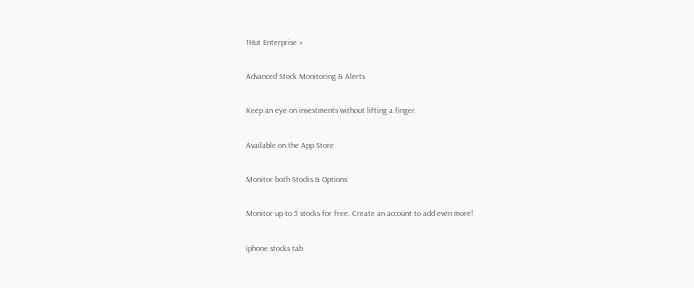1Hut Enterprise »

Advanced Stock Monitoring & Alerts

Keep an eye on investments without lifting a finger.

Available on the App Store

Monitor both Stocks & Options

Monitor up to 5 stocks for free. Create an account to add even more!

iphone stocks tab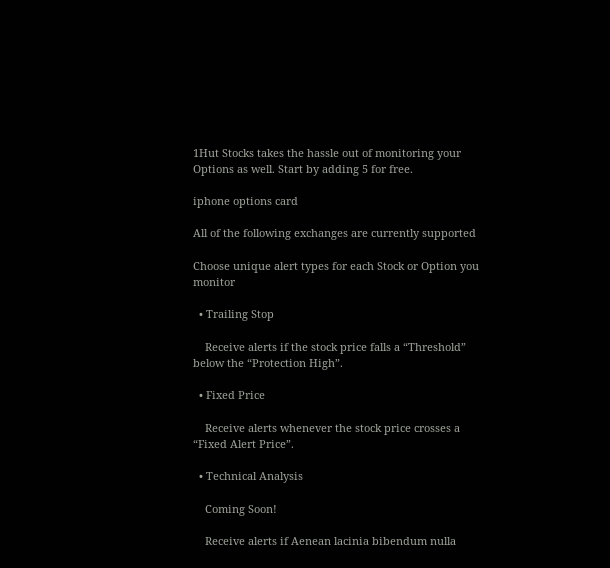1Hut Stocks takes the hassle out of monitoring your Options as well. Start by adding 5 for free.

iphone options card

All of the following exchanges are currently supported

Choose unique alert types for each Stock or Option you monitor

  • Trailing Stop

    Receive alerts if the stock price falls a “Threshold” below the “Protection High”.

  • Fixed Price

    Receive alerts whenever the stock price crosses a “Fixed Alert Price”.

  • Technical Analysis

    Coming Soon!

    Receive alerts if Aenean lacinia bibendum nulla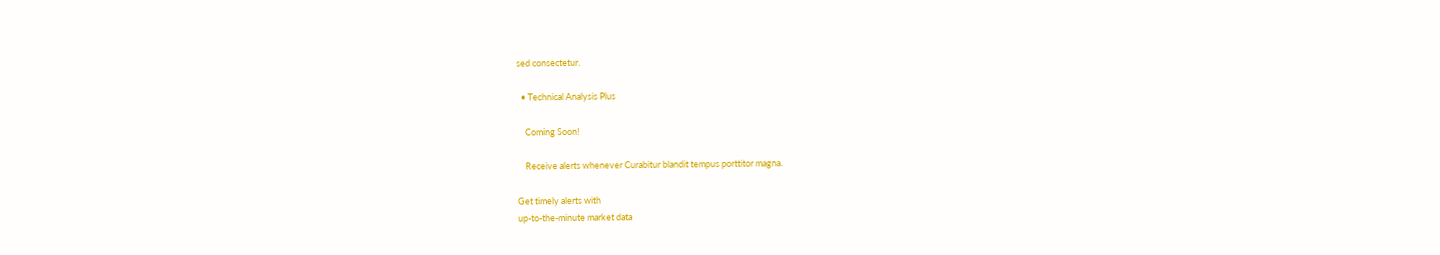sed consectetur.

  • Technical Analysis Plus

    Coming Soon!

    Receive alerts whenever Curabitur blandit tempus porttitor magna.

Get timely alerts with
up-to-the-minute market data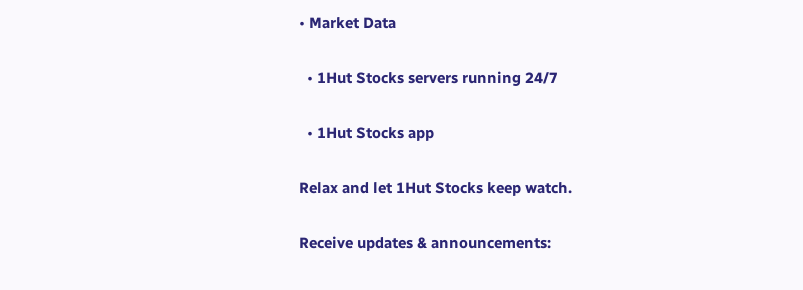• Market Data

  • 1Hut Stocks servers running 24/7

  • 1Hut Stocks app

Relax and let 1Hut Stocks keep watch.

Receive updates & announcements: